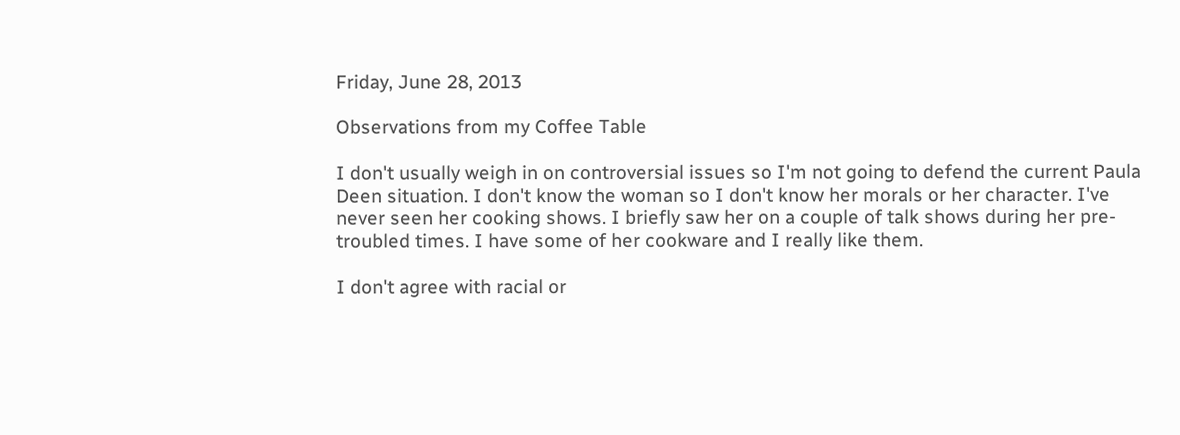Friday, June 28, 2013

Observations from my Coffee Table

I don't usually weigh in on controversial issues so I'm not going to defend the current Paula Deen situation. I don't know the woman so I don't know her morals or her character. I've never seen her cooking shows. I briefly saw her on a couple of talk shows during her pre-troubled times. I have some of her cookware and I really like them.

I don't agree with racial or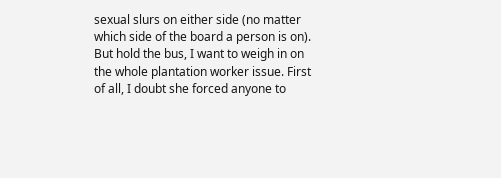sexual slurs on either side (no matter which side of the board a person is on). But hold the bus, I want to weigh in on the whole plantation worker issue. First of all, I doubt she forced anyone to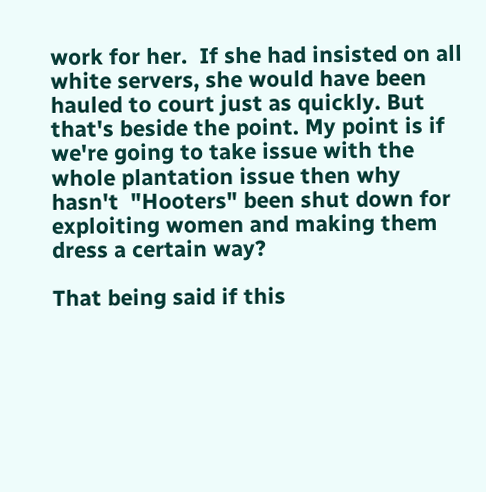work for her.  If she had insisted on all white servers, she would have been hauled to court just as quickly. But that's beside the point. My point is if we're going to take issue with the whole plantation issue then why hasn't  "Hooters" been shut down for exploiting women and making them dress a certain way?

That being said if this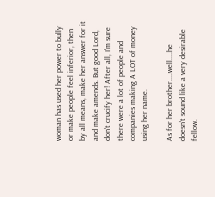woman has used her power to bully or make people feel inferior, then by all means, make her answer for it and make amends. But good Lord, don't crucify her! After all, I'm sure there were a lot of people and companies making A LOT of money using her name.

As for her brother....well....he doesn't sound like a very desirable fellow.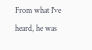From what I've heard, he was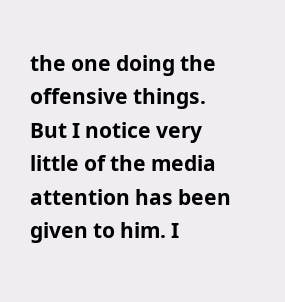the one doing the offensive things. But I notice very little of the media attention has been given to him. I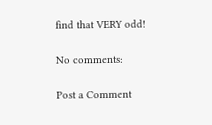find that VERY odd!

No comments:

Post a Comment